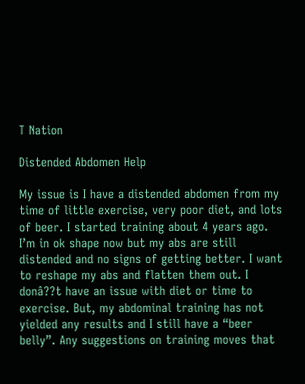T Nation

Distended Abdomen Help

My issue is I have a distended abdomen from my time of little exercise, very poor diet, and lots of beer. I started training about 4 years ago. I’m in ok shape now but my abs are still distended and no signs of getting better. I want to reshape my abs and flatten them out. I donâ??t have an issue with diet or time to exercise. But, my abdominal training has not yielded any results and I still have a “beer belly”. Any suggestions on training moves that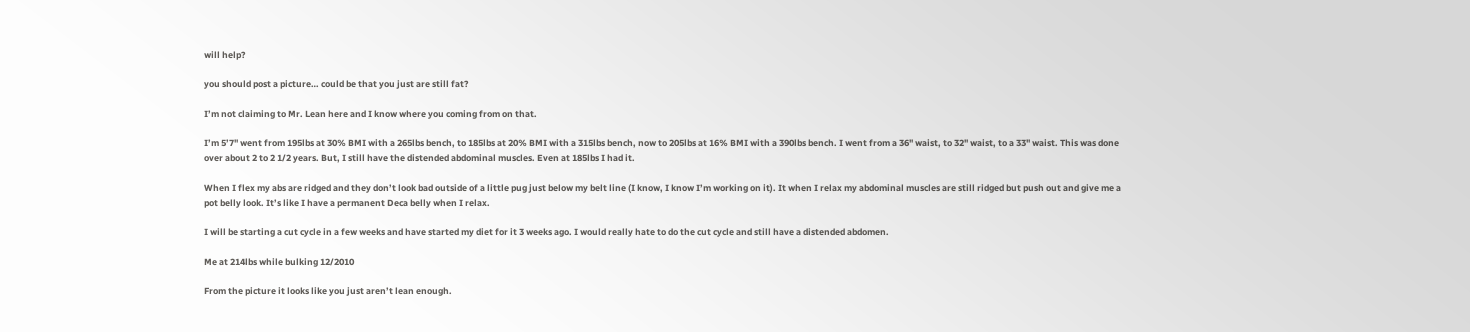will help?

you should post a picture… could be that you just are still fat?

I’m not claiming to Mr. Lean here and I know where you coming from on that.

I’m 5’7" went from 195lbs at 30% BMI with a 265lbs bench, to 185lbs at 20% BMI with a 315lbs bench, now to 205lbs at 16% BMI with a 390lbs bench. I went from a 36" waist, to 32" waist, to a 33" waist. This was done over about 2 to 2 1/2 years. But, I still have the distended abdominal muscles. Even at 185lbs I had it.

When I flex my abs are ridged and they don’t look bad outside of a little pug just below my belt line (I know, I know I’m working on it). It when I relax my abdominal muscles are still ridged but push out and give me a pot belly look. It’s like I have a permanent Deca belly when I relax.

I will be starting a cut cycle in a few weeks and have started my diet for it 3 weeks ago. I would really hate to do the cut cycle and still have a distended abdomen.

Me at 214lbs while bulking 12/2010

From the picture it looks like you just aren’t lean enough.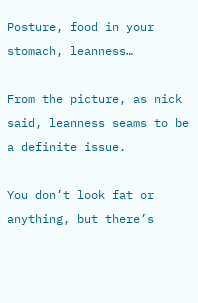Posture, food in your stomach, leanness…

From the picture, as nick said, leanness seams to be a definite issue.

You don’t look fat or anything, but there’s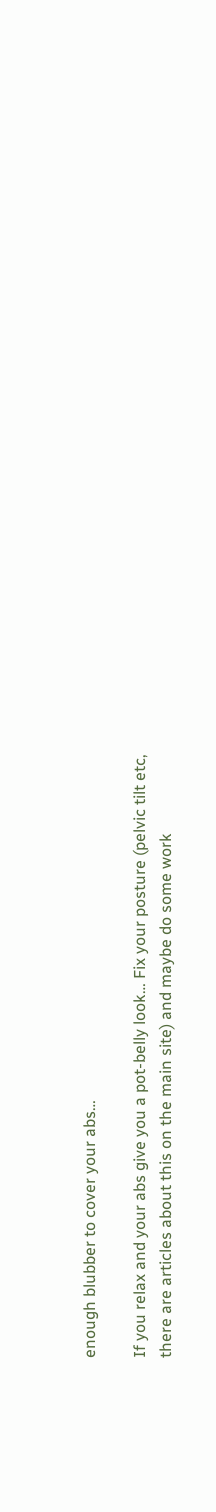enough blubber to cover your abs…

If you relax and your abs give you a pot-belly look… Fix your posture (pelvic tilt etc, there are articles about this on the main site) and maybe do some work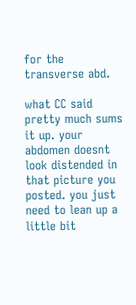for the transverse abd.

what CC said pretty much sums it up. your abdomen doesnt look distended in that picture you posted. you just need to lean up a little bit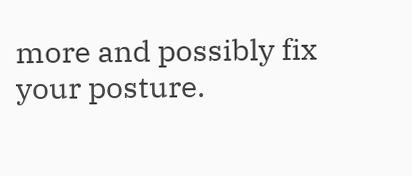more and possibly fix your posture.